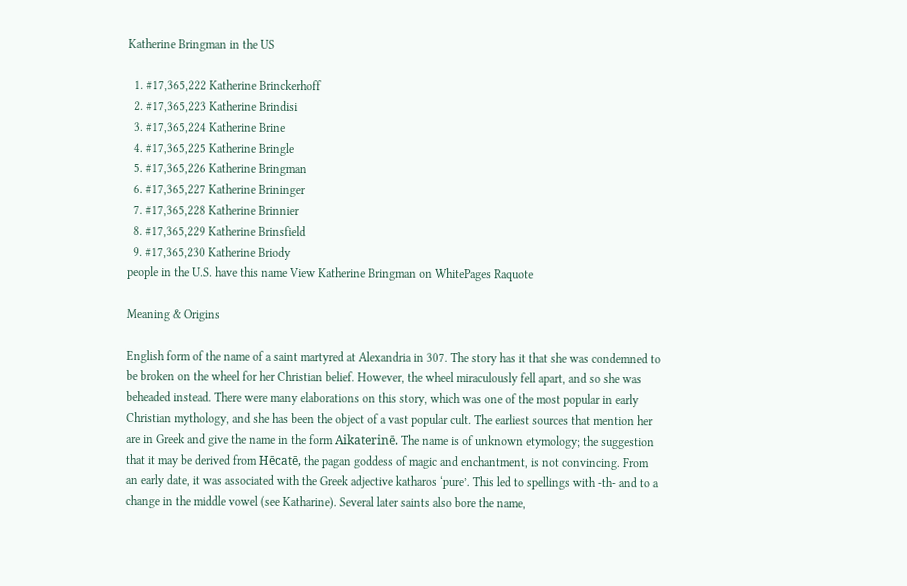Katherine Bringman in the US

  1. #17,365,222 Katherine Brinckerhoff
  2. #17,365,223 Katherine Brindisi
  3. #17,365,224 Katherine Brine
  4. #17,365,225 Katherine Bringle
  5. #17,365,226 Katherine Bringman
  6. #17,365,227 Katherine Brininger
  7. #17,365,228 Katherine Brinnier
  8. #17,365,229 Katherine Brinsfield
  9. #17,365,230 Katherine Briody
people in the U.S. have this name View Katherine Bringman on WhitePages Raquote

Meaning & Origins

English form of the name of a saint martyred at Alexandria in 307. The story has it that she was condemned to be broken on the wheel for her Christian belief. However, the wheel miraculously fell apart, and so she was beheaded instead. There were many elaborations on this story, which was one of the most popular in early Christian mythology, and she has been the object of a vast popular cult. The earliest sources that mention her are in Greek and give the name in the form Aikaterinē. The name is of unknown etymology; the suggestion that it may be derived from Hēcatē, the pagan goddess of magic and enchantment, is not convincing. From an early date, it was associated with the Greek adjective katharos ‘pure’. This led to spellings with -th- and to a change in the middle vowel (see Katharine). Several later saints also bore the name,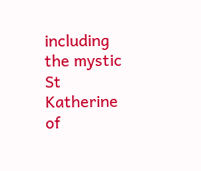including the mystic St Katherine of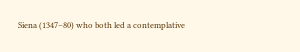Siena (1347–80) who both led a contemplative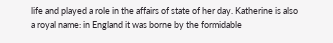life and played a role in the affairs of state of her day. Katherine is also a royal name: in England it was borne by the formidable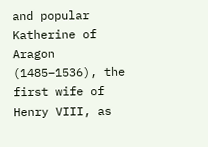and popular Katherine of Aragon (1485–1536), the first wife of Henry VIII, as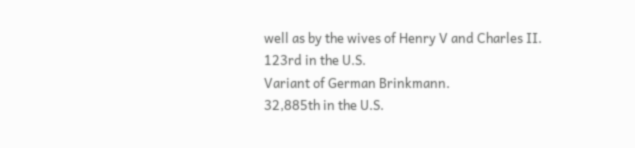well as by the wives of Henry V and Charles II.
123rd in the U.S.
Variant of German Brinkmann.
32,885th in the U.S.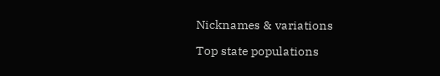Nicknames & variations

Top state populations